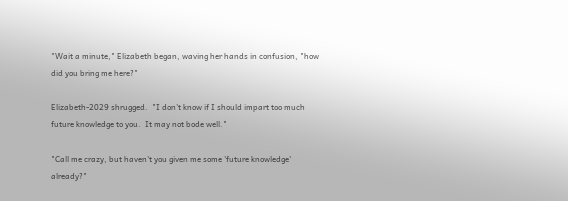"Wait a minute," Elizabeth began, waving her hands in confusion, "how did you bring me here?"

Elizabeth-2029 shrugged.  "I don't know if I should impart too much future knowledge to you.  It may not bode well."

"Call me crazy, but haven't you given me some 'future knowledge' already?"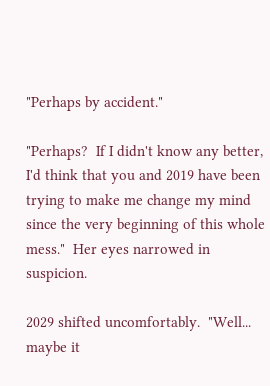"Perhaps by accident."

"Perhaps?  If I didn't know any better, I'd think that you and 2019 have been trying to make me change my mind since the very beginning of this whole mess."  Her eyes narrowed in suspicion.

2029 shifted uncomfortably.  "Well... maybe it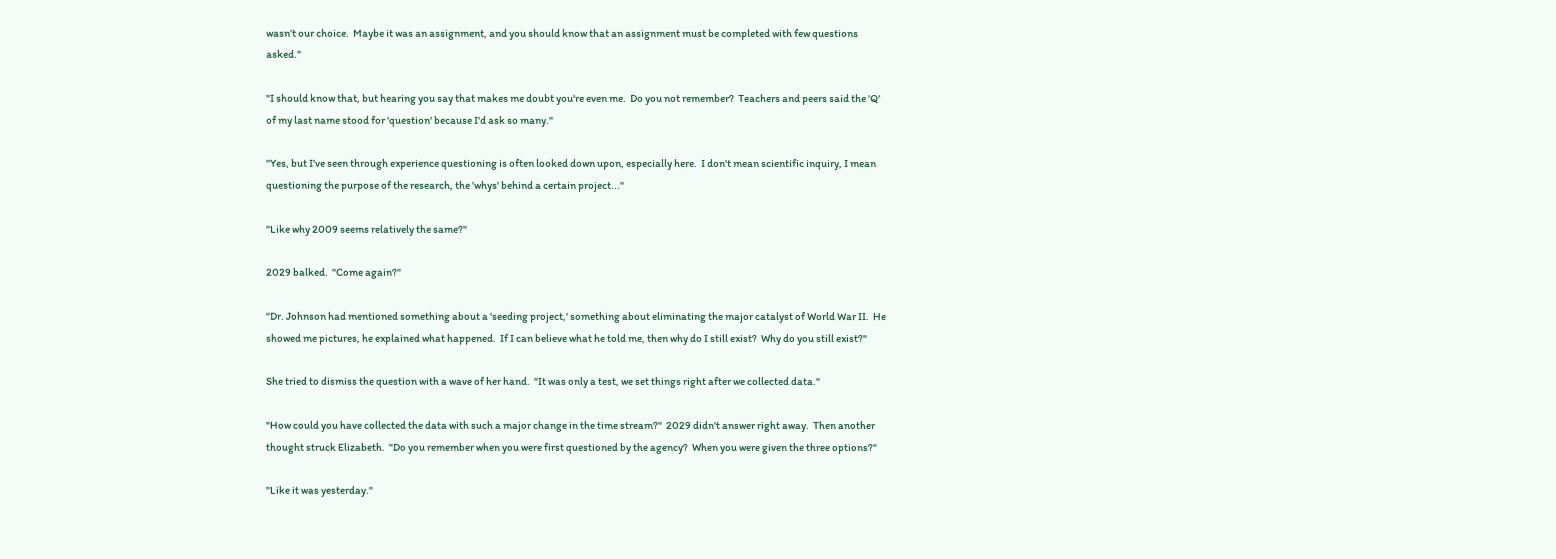wasn't our choice.  Maybe it was an assignment, and you should know that an assignment must be completed with few questions asked."

"I should know that, but hearing you say that makes me doubt you're even me.  Do you not remember?  Teachers and peers said the 'Q' of my last name stood for 'question' because I'd ask so many."

"Yes, but I've seen through experience questioning is often looked down upon, especially here.  I don't mean scientific inquiry, I mean questioning the purpose of the research, the 'whys' behind a certain project..."

"Like why 2009 seems relatively the same?"

2029 balked.  "Come again?"

"Dr. Johnson had mentioned something about a 'seeding project,' something about eliminating the major catalyst of World War II.  He showed me pictures, he explained what happened.  If I can believe what he told me, then why do I still exist?  Why do you still exist?"

She tried to dismiss the question with a wave of her hand.  "It was only a test, we set things right after we collected data."

"How could you have collected the data with such a major change in the time stream?"  2029 didn't answer right away.  Then another thought struck Elizabeth.  "Do you remember when you were first questioned by the agency?  When you were given the three options?"

"Like it was yesterday."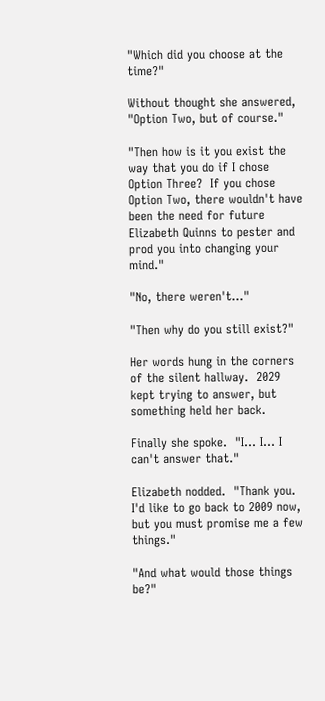"Which did you choose at the time?"

Without thought she answered, "Option Two, but of course."

"Then how is it you exist the way that you do if I chose Option Three?  If you chose Option Two, there wouldn't have been the need for future Elizabeth Quinns to pester and prod you into changing your mind."

"No, there weren't..."

"Then why do you still exist?"

Her words hung in the corners of the silent hallway.  2029 kept trying to answer, but something held her back.

Finally she spoke.  "I... I... I can't answer that."

Elizabeth nodded.  "Thank you.  I'd like to go back to 2009 now, but you must promise me a few things."

"And what would those things be?"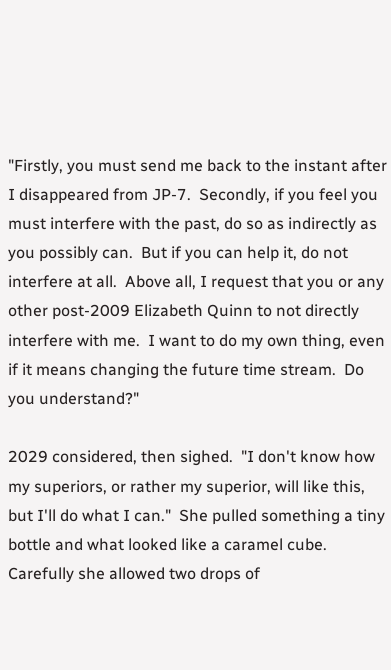"Firstly, you must send me back to the instant after I disappeared from JP-7.  Secondly, if you feel you must interfere with the past, do so as indirectly as you possibly can.  But if you can help it, do not interfere at all.  Above all, I request that you or any other post-2009 Elizabeth Quinn to not directly interfere with me.  I want to do my own thing, even if it means changing the future time stream.  Do you understand?"

2029 considered, then sighed.  "I don't know how my superiors, or rather my superior, will like this, but I'll do what I can."  She pulled something a tiny bottle and what looked like a caramel cube.  Carefully she allowed two drops of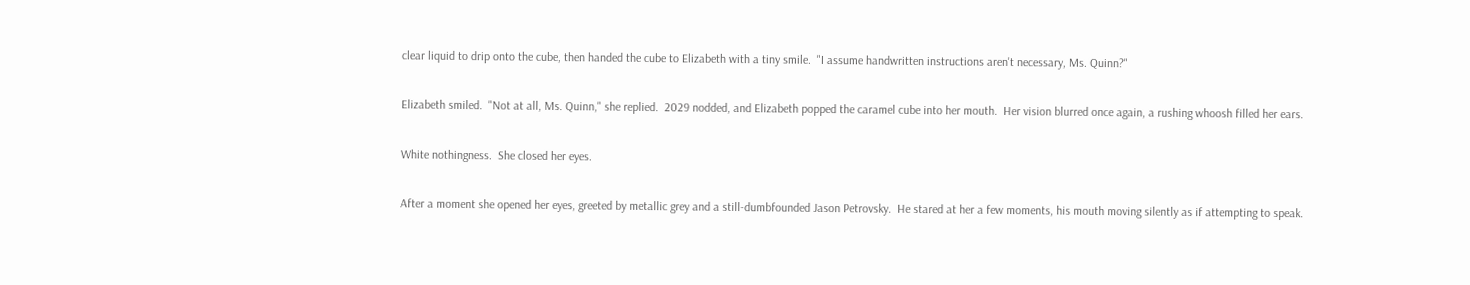clear liquid to drip onto the cube, then handed the cube to Elizabeth with a tiny smile.  "I assume handwritten instructions aren't necessary, Ms. Quinn?"

Elizabeth smiled.  "Not at all, Ms. Quinn," she replied.  2029 nodded, and Elizabeth popped the caramel cube into her mouth.  Her vision blurred once again, a rushing whoosh filled her ears.

White nothingness.  She closed her eyes.

After a moment she opened her eyes, greeted by metallic grey and a still-dumbfounded Jason Petrovsky.  He stared at her a few moments, his mouth moving silently as if attempting to speak.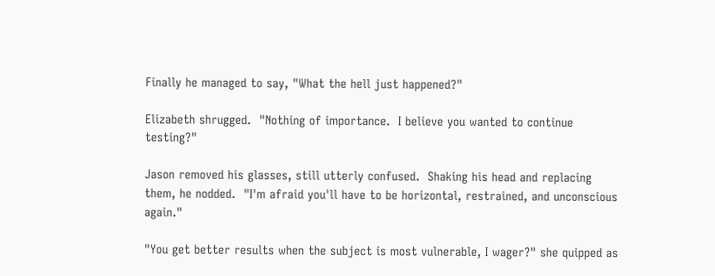Finally he managed to say, "What the hell just happened?"

Elizabeth shrugged.  "Nothing of importance.  I believe you wanted to continue testing?"

Jason removed his glasses, still utterly confused.  Shaking his head and replacing them, he nodded.  "I'm afraid you'll have to be horizontal, restrained, and unconscious again."

"You get better results when the subject is most vulnerable, I wager?" she quipped as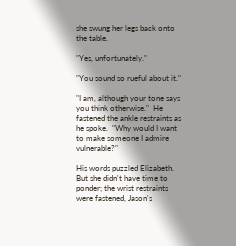she swung her legs back onto the table.

"Yes, unfortunately."

"You sound so rueful about it."

"I am, although your tone says you think otherwise."  He fastened the ankle restraints as he spoke.  "Why would I want to make someone I admire vulnerable?"

His words puzzled Elizabeth.  But she didn't have time to ponder; the wrist restraints were fastened, Jason's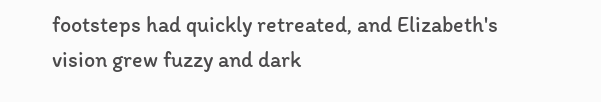footsteps had quickly retreated, and Elizabeth's vision grew fuzzy and dark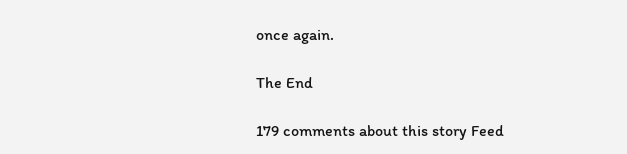once again.

The End

179 comments about this story Feed